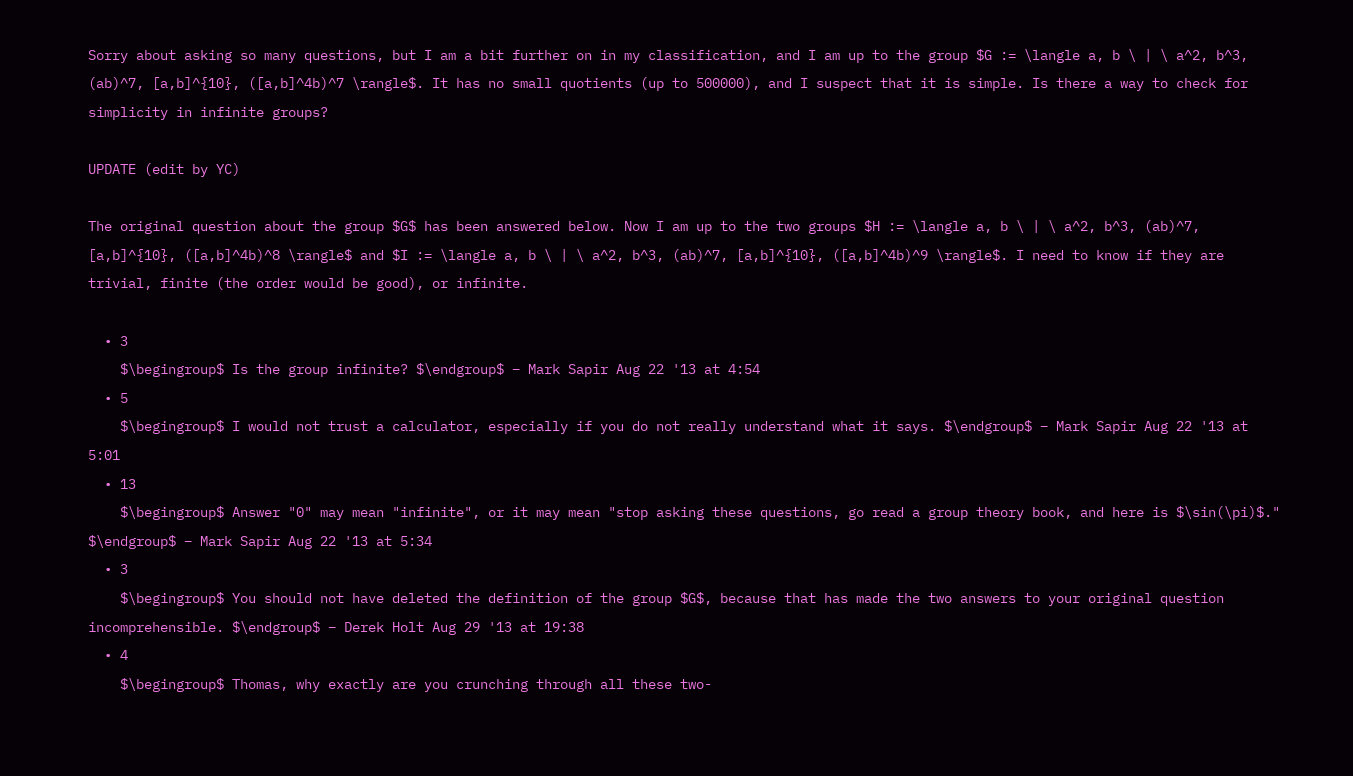Sorry about asking so many questions, but I am a bit further on in my classification, and I am up to the group $G := \langle a, b \ | \ a^2, b^3, (ab)^7, [a,b]^{10}, ([a,b]^4b)^7 \rangle$. It has no small quotients (up to 500000), and I suspect that it is simple. Is there a way to check for simplicity in infinite groups?

UPDATE (edit by YC)

The original question about the group $G$ has been answered below. Now I am up to the two groups $H := \langle a, b \ | \ a^2, b^3, (ab)^7, [a,b]^{10}, ([a,b]^4b)^8 \rangle$ and $I := \langle a, b \ | \ a^2, b^3, (ab)^7, [a,b]^{10}, ([a,b]^4b)^9 \rangle$. I need to know if they are trivial, finite (the order would be good), or infinite.

  • 3
    $\begingroup$ Is the group infinite? $\endgroup$ – Mark Sapir Aug 22 '13 at 4:54
  • 5
    $\begingroup$ I would not trust a calculator, especially if you do not really understand what it says. $\endgroup$ – Mark Sapir Aug 22 '13 at 5:01
  • 13
    $\begingroup$ Answer "0" may mean "infinite", or it may mean "stop asking these questions, go read a group theory book, and here is $\sin(\pi)$." $\endgroup$ – Mark Sapir Aug 22 '13 at 5:34
  • 3
    $\begingroup$ You should not have deleted the definition of the group $G$, because that has made the two answers to your original question incomprehensible. $\endgroup$ – Derek Holt Aug 29 '13 at 19:38
  • 4
    $\begingroup$ Thomas, why exactly are you crunching through all these two-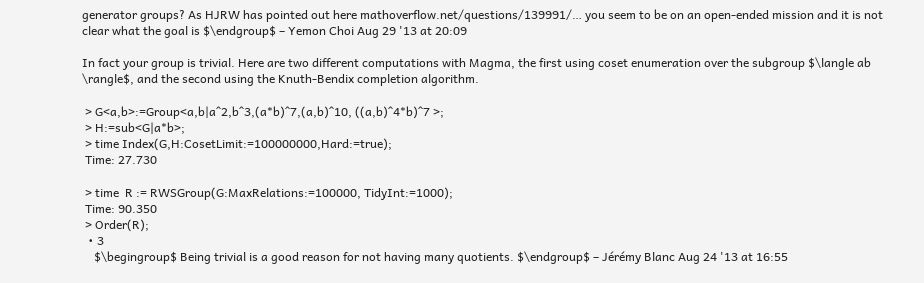generator groups? As HJRW has pointed out here mathoverflow.net/questions/139991/… you seem to be on an open-ended mission and it is not clear what the goal is $\endgroup$ – Yemon Choi Aug 29 '13 at 20:09

In fact your group is trivial. Here are two different computations with Magma, the first using coset enumeration over the subgroup $\langle ab \rangle$, and the second using the Knuth-Bendix completion algorithm.

 > G<a,b>:=Group<a,b|a^2,b^3,(a*b)^7,(a,b)^10, ((a,b)^4*b)^7 >;
 > H:=sub<G|a*b>;
 > time Index(G,H:CosetLimit:=100000000,Hard:=true);
 Time: 27.730

 > time  R := RWSGroup(G:MaxRelations:=100000, TidyInt:=1000);
 Time: 90.350
 > Order(R);
  • 3
    $\begingroup$ Being trivial is a good reason for not having many quotients. $\endgroup$ – Jérémy Blanc Aug 24 '13 at 16:55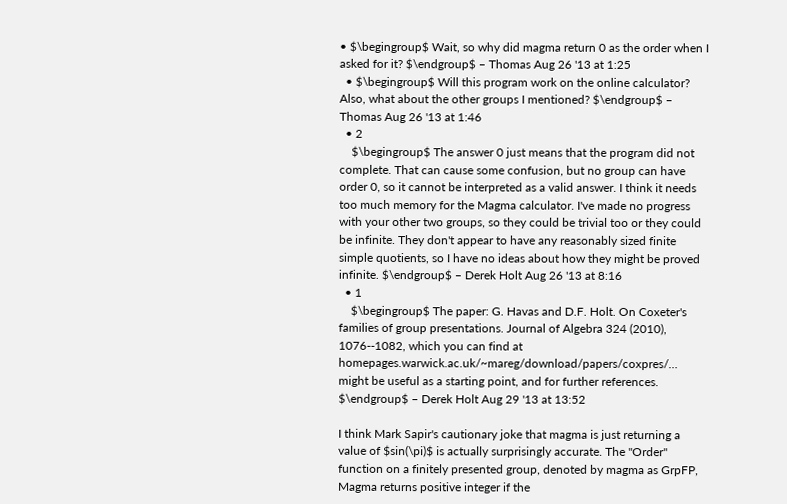• $\begingroup$ Wait, so why did magma return 0 as the order when I asked for it? $\endgroup$ – Thomas Aug 26 '13 at 1:25
  • $\begingroup$ Will this program work on the online calculator? Also, what about the other groups I mentioned? $\endgroup$ – Thomas Aug 26 '13 at 1:46
  • 2
    $\begingroup$ The answer 0 just means that the program did not complete. That can cause some confusion, but no group can have order 0, so it cannot be interpreted as a valid answer. I think it needs too much memory for the Magma calculator. I've made no progress with your other two groups, so they could be trivial too or they could be infinite. They don't appear to have any reasonably sized finite simple quotients, so I have no ideas about how they might be proved infinite. $\endgroup$ – Derek Holt Aug 26 '13 at 8:16
  • 1
    $\begingroup$ The paper: G. Havas and D.F. Holt. On Coxeter's families of group presentations. Journal of Algebra 324 (2010), 1076--1082, which you can find at homepages.warwick.ac.uk/~mareg/download/papers/coxpres/… might be useful as a starting point, and for further references. $\endgroup$ – Derek Holt Aug 29 '13 at 13:52

I think Mark Sapir's cautionary joke that magma is just returning a value of $sin(\pi)$ is actually surprisingly accurate. The "Order" function on a finitely presented group, denoted by magma as GrpFP, Magma returns positive integer if the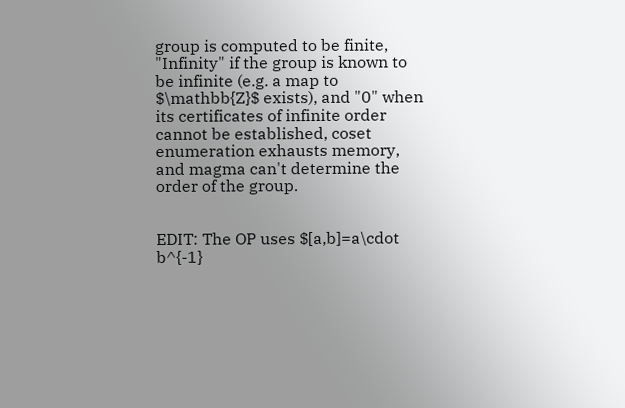group is computed to be finite, "Infinity" if the group is known to be infinite (e.g. a map to $\mathbb{Z}$ exists), and "0" when its certificates of infinite order cannot be established, coset enumeration exhausts memory, and magma can't determine the order of the group.


EDIT: The OP uses $[a,b]=a\cdot b^{-1}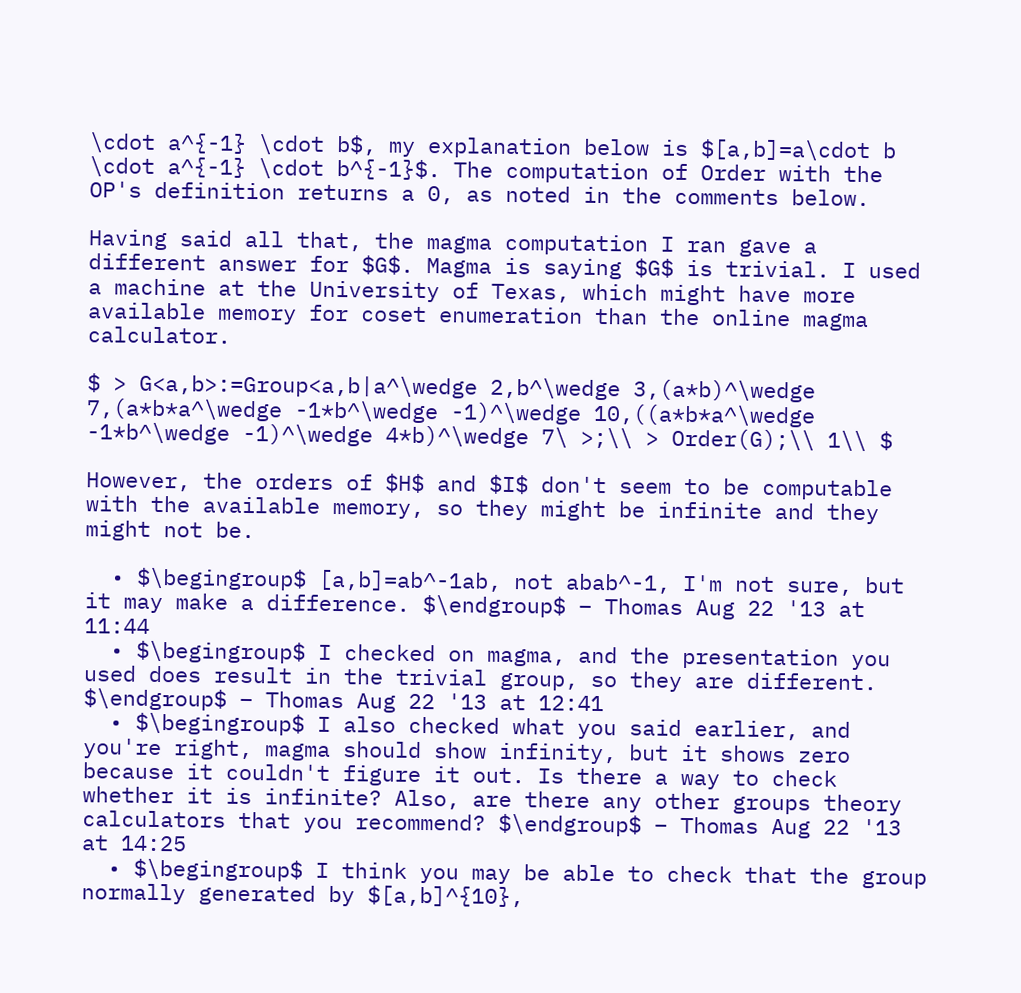\cdot a^{-1} \cdot b$, my explanation below is $[a,b]=a\cdot b \cdot a^{-1} \cdot b^{-1}$. The computation of Order with the OP's definition returns a 0, as noted in the comments below.

Having said all that, the magma computation I ran gave a different answer for $G$. Magma is saying $G$ is trivial. I used a machine at the University of Texas, which might have more available memory for coset enumeration than the online magma calculator.

$ > G<a,b>:=Group<a,b|a^\wedge 2,b^\wedge 3,(a*b)^\wedge 7,(a*b*a^\wedge -1*b^\wedge -1)^\wedge 10,((a*b*a^\wedge -1*b^\wedge -1)^\wedge 4*b)^\wedge 7\ >;\\ > Order(G);\\ 1\\ $

However, the orders of $H$ and $I$ don't seem to be computable with the available memory, so they might be infinite and they might not be.

  • $\begingroup$ [a,b]=ab^-1ab, not abab^-1, I'm not sure, but it may make a difference. $\endgroup$ – Thomas Aug 22 '13 at 11:44
  • $\begingroup$ I checked on magma, and the presentation you used does result in the trivial group, so they are different. $\endgroup$ – Thomas Aug 22 '13 at 12:41
  • $\begingroup$ I also checked what you said earlier, and you're right, magma should show infinity, but it shows zero because it couldn't figure it out. Is there a way to check whether it is infinite? Also, are there any other groups theory calculators that you recommend? $\endgroup$ – Thomas Aug 22 '13 at 14:25
  • $\begingroup$ I think you may be able to check that the group normally generated by $[a,b]^{10},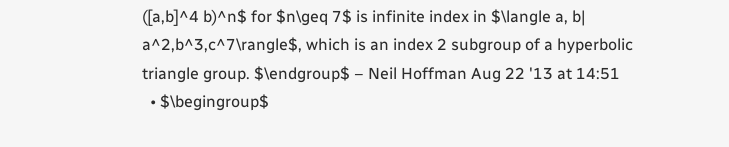([a,b]^4 b)^n$ for $n\geq 7$ is infinite index in $\langle a, b| a^2,b^3,c^7\rangle$, which is an index 2 subgroup of a hyperbolic triangle group. $\endgroup$ – Neil Hoffman Aug 22 '13 at 14:51
  • $\begingroup$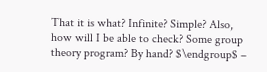That it is what? Infinite? Simple? Also, how will I be able to check? Some group theory program? By hand? $\endgroup$ –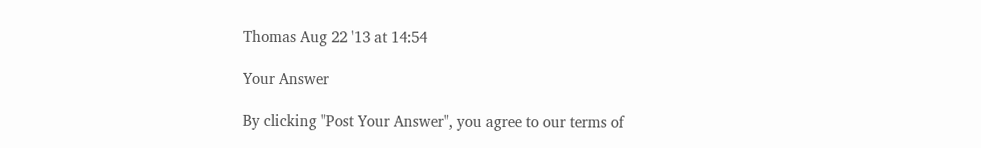Thomas Aug 22 '13 at 14:54

Your Answer

By clicking "Post Your Answer", you agree to our terms of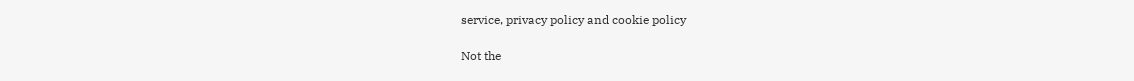service, privacy policy and cookie policy

Not the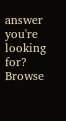answer you're looking for? Browse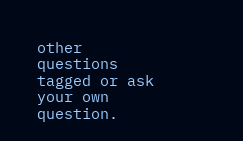other questions tagged or ask your own question.